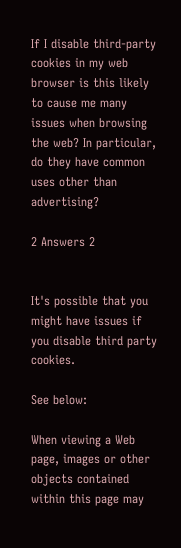If I disable third-party cookies in my web browser is this likely to cause me many issues when browsing the web? In particular, do they have common uses other than advertising?

2 Answers 2


It's possible that you might have issues if you disable third party cookies.

See below:

When viewing a Web page, images or other objects contained within this page may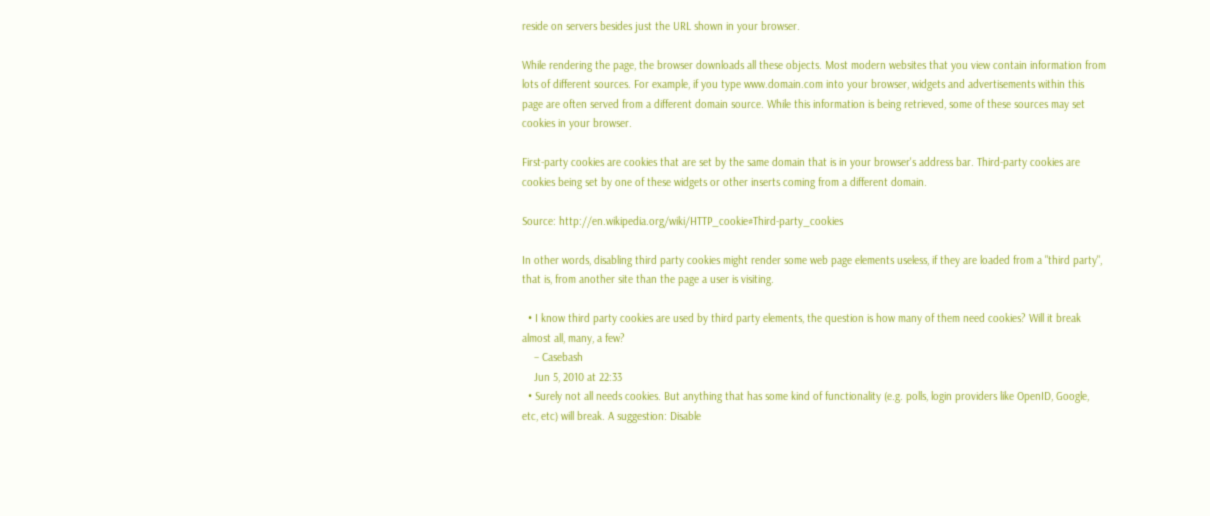reside on servers besides just the URL shown in your browser.

While rendering the page, the browser downloads all these objects. Most modern websites that you view contain information from lots of different sources. For example, if you type www.domain.com into your browser, widgets and advertisements within this page are often served from a different domain source. While this information is being retrieved, some of these sources may set cookies in your browser.

First-party cookies are cookies that are set by the same domain that is in your browser's address bar. Third-party cookies are cookies being set by one of these widgets or other inserts coming from a different domain.

Source: http://en.wikipedia.org/wiki/HTTP_cookie#Third-party_cookies

In other words, disabling third party cookies might render some web page elements useless, if they are loaded from a "third party", that is, from another site than the page a user is visiting.

  • I know third party cookies are used by third party elements, the question is how many of them need cookies? Will it break almost all, many, a few?
    – Casebash
    Jun 5, 2010 at 22:33
  • Surely not all needs cookies. But anything that has some kind of functionality (e.g. polls, login providers like OpenID, Google, etc, etc) will break. A suggestion: Disable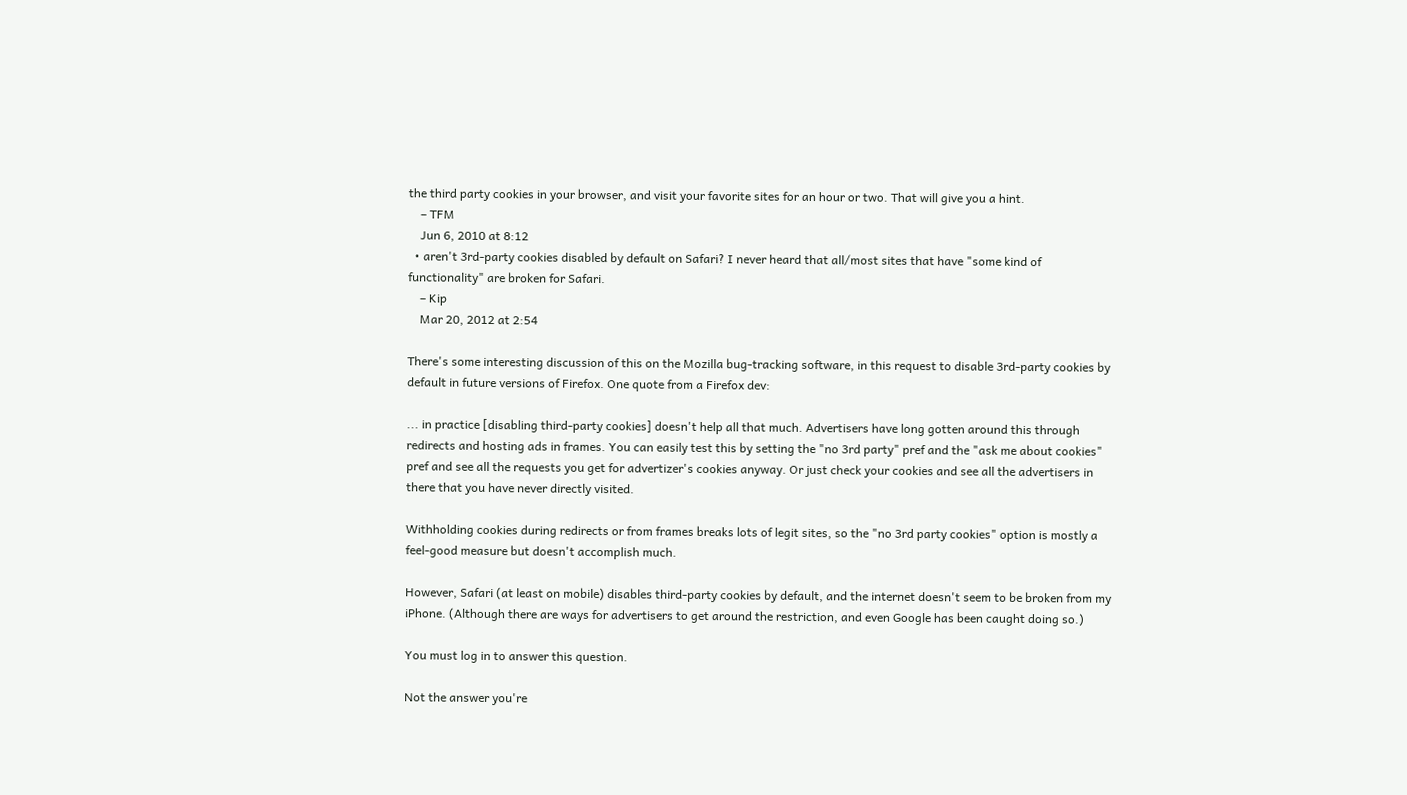the third party cookies in your browser, and visit your favorite sites for an hour or two. That will give you a hint.
    – TFM
    Jun 6, 2010 at 8:12
  • aren't 3rd-party cookies disabled by default on Safari? I never heard that all/most sites that have "some kind of functionality" are broken for Safari.
    – Kip
    Mar 20, 2012 at 2:54

There's some interesting discussion of this on the Mozilla bug-tracking software, in this request to disable 3rd-party cookies by default in future versions of Firefox. One quote from a Firefox dev:

... in practice [disabling third-party cookies] doesn't help all that much. Advertisers have long gotten around this through redirects and hosting ads in frames. You can easily test this by setting the "no 3rd party" pref and the "ask me about cookies" pref and see all the requests you get for advertizer's cookies anyway. Or just check your cookies and see all the advertisers in there that you have never directly visited.

Withholding cookies during redirects or from frames breaks lots of legit sites, so the "no 3rd party cookies" option is mostly a feel-good measure but doesn't accomplish much.

However, Safari (at least on mobile) disables third-party cookies by default, and the internet doesn't seem to be broken from my iPhone. (Although there are ways for advertisers to get around the restriction, and even Google has been caught doing so.)

You must log in to answer this question.

Not the answer you're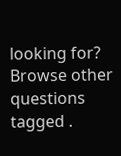looking for? Browse other questions tagged .